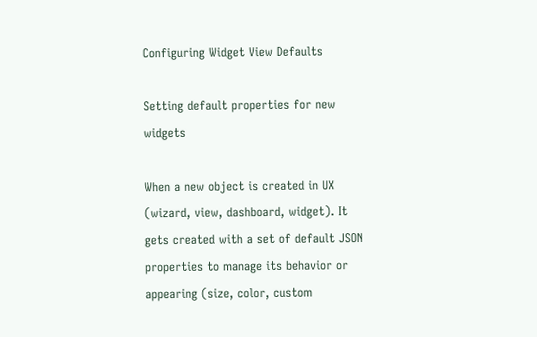Configuring Widget View Defaults

Setting default properties for new widgets

When a new object is created in UX (wizard, view, dashboard, widget). It gets created with a set of default JSON properties to manage its behavior or appearing (size, color, custom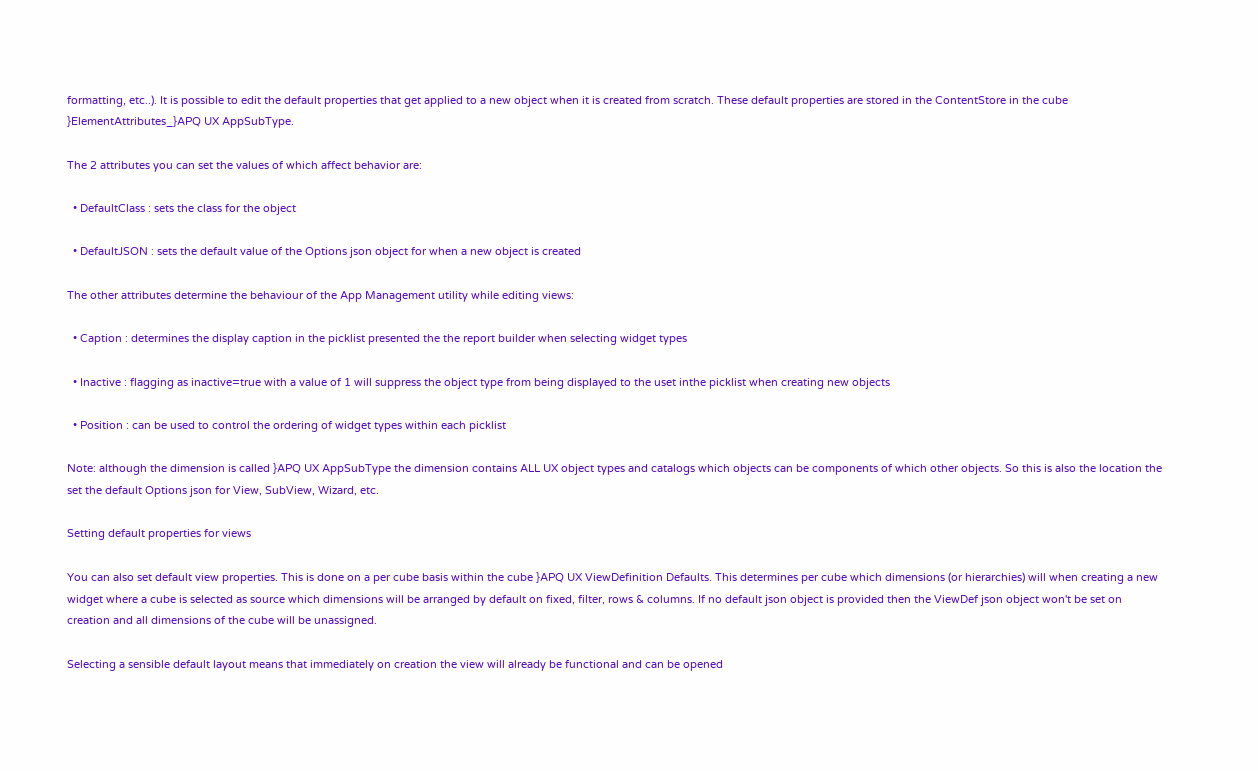formatting, etc..). It is possible to edit the default properties that get applied to a new object when it is created from scratch. These default properties are stored in the ContentStore in the cube }ElementAttributes_}APQ UX AppSubType.

The 2 attributes you can set the values of which affect behavior are:

  • DefaultClass : sets the class for the object

  • DefaultJSON : sets the default value of the Options json object for when a new object is created

The other attributes determine the behaviour of the App Management utility while editing views:

  • Caption : determines the display caption in the picklist presented the the report builder when selecting widget types

  • Inactive : flagging as inactive=true with a value of 1 will suppress the object type from being displayed to the uset inthe picklist when creating new objects

  • Position : can be used to control the ordering of widget types within each picklist

Note: although the dimension is called }APQ UX AppSubType the dimension contains ALL UX object types and catalogs which objects can be components of which other objects. So this is also the location the set the default Options json for View, SubView, Wizard, etc.

Setting default properties for views

You can also set default view properties. This is done on a per cube basis within the cube }APQ UX ViewDefinition Defaults. This determines per cube which dimensions (or hierarchies) will when creating a new widget where a cube is selected as source which dimensions will be arranged by default on fixed, filter, rows & columns. If no default json object is provided then the ViewDef json object won't be set on creation and all dimensions of the cube will be unassigned.

Selecting a sensible default layout means that immediately on creation the view will already be functional and can be opened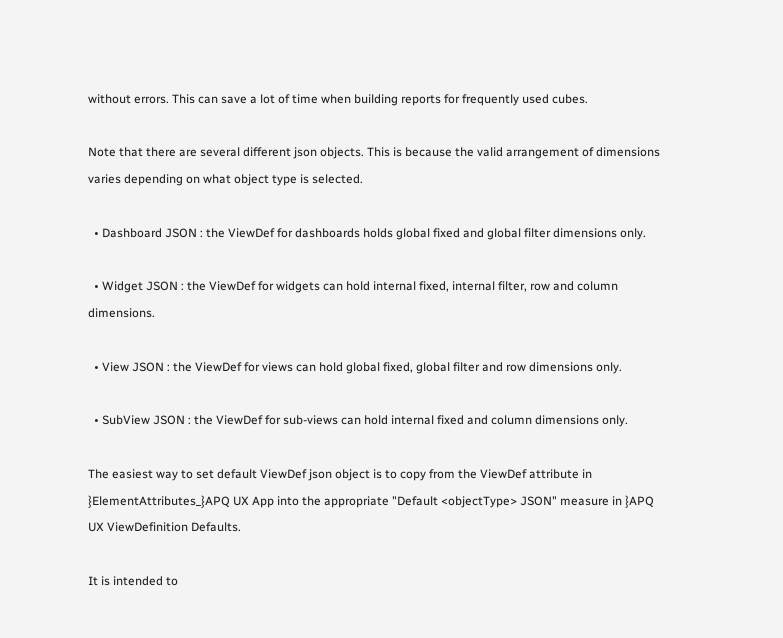without errors. This can save a lot of time when building reports for frequently used cubes.

Note that there are several different json objects. This is because the valid arrangement of dimensions varies depending on what object type is selected.

  • Dashboard JSON : the ViewDef for dashboards holds global fixed and global filter dimensions only.

  • Widget JSON : the ViewDef for widgets can hold internal fixed, internal filter, row and column dimensions.

  • View JSON : the ViewDef for views can hold global fixed, global filter and row dimensions only.

  • SubView JSON : the ViewDef for sub-views can hold internal fixed and column dimensions only.

The easiest way to set default ViewDef json object is to copy from the ViewDef attribute in }ElementAttributes_}APQ UX App into the appropriate "Default <objectType> JSON" measure in }APQ UX ViewDefinition Defaults.

It is intended to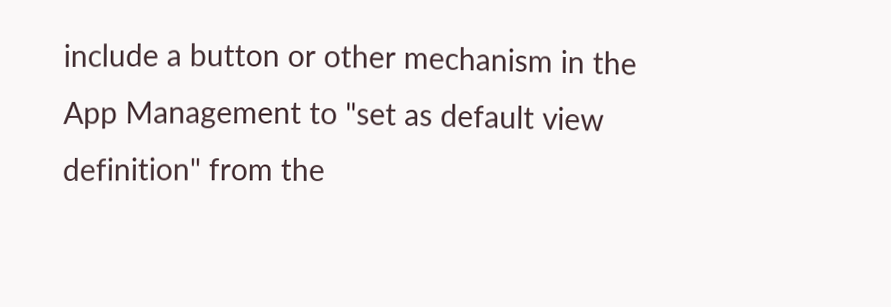include a button or other mechanism in the App Management to "set as default view definition" from the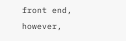front end, however,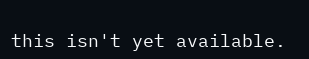this isn't yet available.